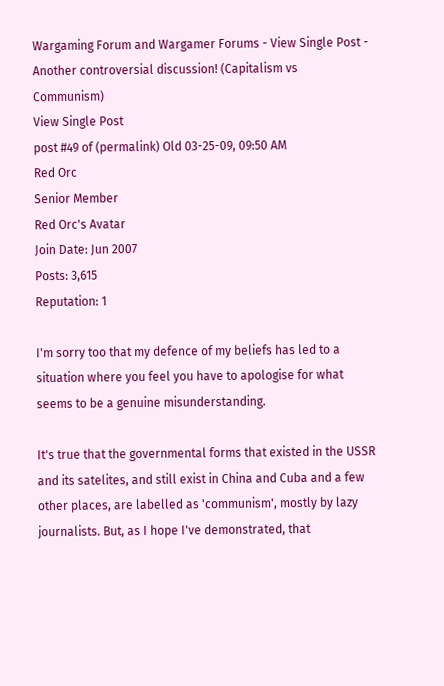Wargaming Forum and Wargamer Forums - View Single Post - Another controversial discussion! (Capitalism vs Communism)
View Single Post
post #49 of (permalink) Old 03-25-09, 09:50 AM
Red Orc
Senior Member
Red Orc's Avatar
Join Date: Jun 2007
Posts: 3,615
Reputation: 1

I'm sorry too that my defence of my beliefs has led to a situation where you feel you have to apologise for what seems to be a genuine misunderstanding.

It's true that the governmental forms that existed in the USSR and its satelites, and still exist in China and Cuba and a few other places, are labelled as 'communism', mostly by lazy journalists. But, as I hope I've demonstrated, that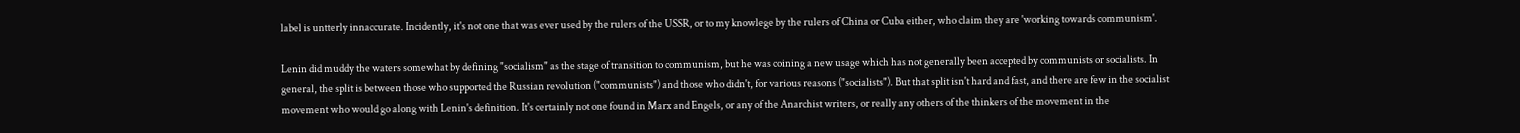label is untterly innaccurate. Incidently, it's not one that was ever used by the rulers of the USSR, or to my knowlege by the rulers of China or Cuba either, who claim they are 'working towards communism'.

Lenin did muddy the waters somewhat by defining "socialism" as the stage of transition to communism, but he was coining a new usage which has not generally been accepted by communists or socialists. In general, the split is between those who supported the Russian revolution ("communists") and those who didn't, for various reasons ("socialists"). But that split isn't hard and fast, and there are few in the socialist movement who would go along with Lenin's definition. It's certainly not one found in Marx and Engels, or any of the Anarchist writers, or really any others of the thinkers of the movement in the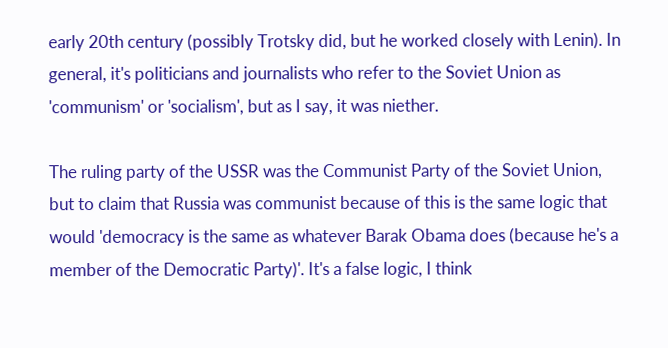early 20th century (possibly Trotsky did, but he worked closely with Lenin). In general, it's politicians and journalists who refer to the Soviet Union as 'communism' or 'socialism', but as I say, it was niether.

The ruling party of the USSR was the Communist Party of the Soviet Union, but to claim that Russia was communist because of this is the same logic that would 'democracy is the same as whatever Barak Obama does (because he's a member of the Democratic Party)'. It's a false logic, I think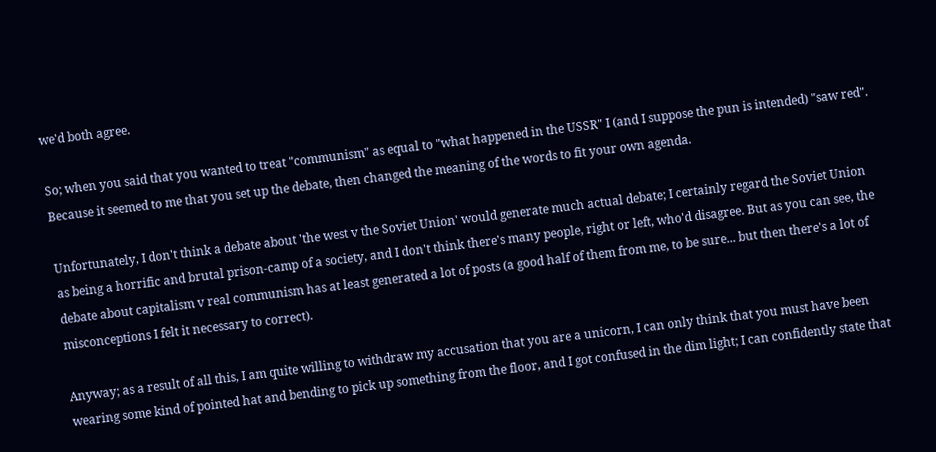we'd both agree.

So; when you said that you wanted to treat "communism" as equal to "what happened in the USSR" I (and I suppose the pun is intended) "saw red". Because it seemed to me that you set up the debate, then changed the meaning of the words to fit your own agenda.

Unfortunately, I don't think a debate about 'the west v the Soviet Union' would generate much actual debate; I certainly regard the Soviet Union as being a horrific and brutal prison-camp of a society, and I don't think there's many people, right or left, who'd disagree. But as you can see, the debate about capitalism v real communism has at least generated a lot of posts (a good half of them from me, to be sure... but then there's a lot of misconceptions I felt it necessary to correct).

Anyway; as a result of all this, I am quite willing to withdraw my accusation that you are a unicorn, I can only think that you must have been wearing some kind of pointed hat and bending to pick up something from the floor, and I got confused in the dim light; I can confidently state that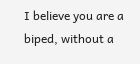I believe you are a biped, without a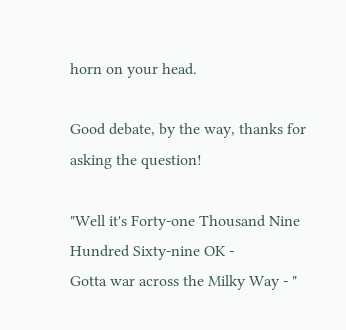horn on your head.

Good debate, by the way, thanks for asking the question!

"Well it's Forty-one Thousand Nine Hundred Sixty-nine OK -
Gotta war across the Milky Way - "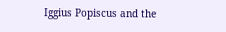Iggius Popiscus and the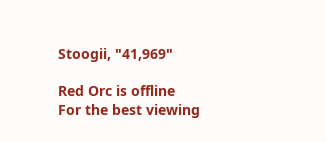Stoogii, "41,969"

Red Orc is offline
For the best viewing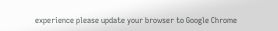experience please update your browser to Google Chrome